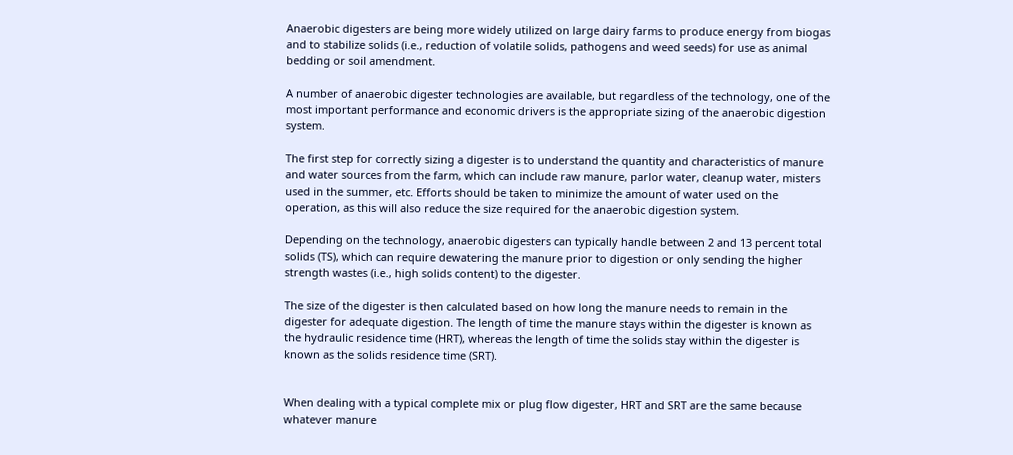Anaerobic digesters are being more widely utilized on large dairy farms to produce energy from biogas and to stabilize solids (i.e., reduction of volatile solids, pathogens and weed seeds) for use as animal bedding or soil amendment.

A number of anaerobic digester technologies are available, but regardless of the technology, one of the most important performance and economic drivers is the appropriate sizing of the anaerobic digestion system.

The first step for correctly sizing a digester is to understand the quantity and characteristics of manure and water sources from the farm, which can include raw manure, parlor water, cleanup water, misters used in the summer, etc. Efforts should be taken to minimize the amount of water used on the operation, as this will also reduce the size required for the anaerobic digestion system.

Depending on the technology, anaerobic digesters can typically handle between 2 and 13 percent total solids (TS), which can require dewatering the manure prior to digestion or only sending the higher strength wastes (i.e., high solids content) to the digester.

The size of the digester is then calculated based on how long the manure needs to remain in the digester for adequate digestion. The length of time the manure stays within the digester is known as the hydraulic residence time (HRT), whereas the length of time the solids stay within the digester is known as the solids residence time (SRT).


When dealing with a typical complete mix or plug flow digester, HRT and SRT are the same because whatever manure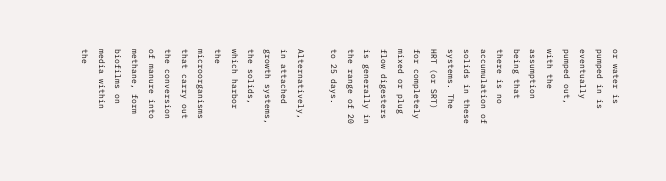or water is pumped in is eventually pumped out, with the assumption being that there is no accumulation of solids in these systems. The HRT (or SRT) for completely mixed or plug flow digesters is generally in the range of 20 to 25 days.

Alternatively, in attached growth systems, the solids, which harbor the microorganisms that carry out the conversion of manure into methane, form biofilms on media within the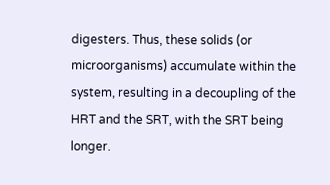digesters. Thus, these solids (or microorganisms) accumulate within the system, resulting in a decoupling of the HRT and the SRT, with the SRT being longer.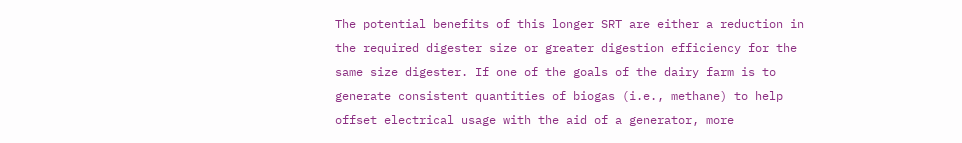The potential benefits of this longer SRT are either a reduction in the required digester size or greater digestion efficiency for the same size digester. If one of the goals of the dairy farm is to generate consistent quantities of biogas (i.e., methane) to help offset electrical usage with the aid of a generator, more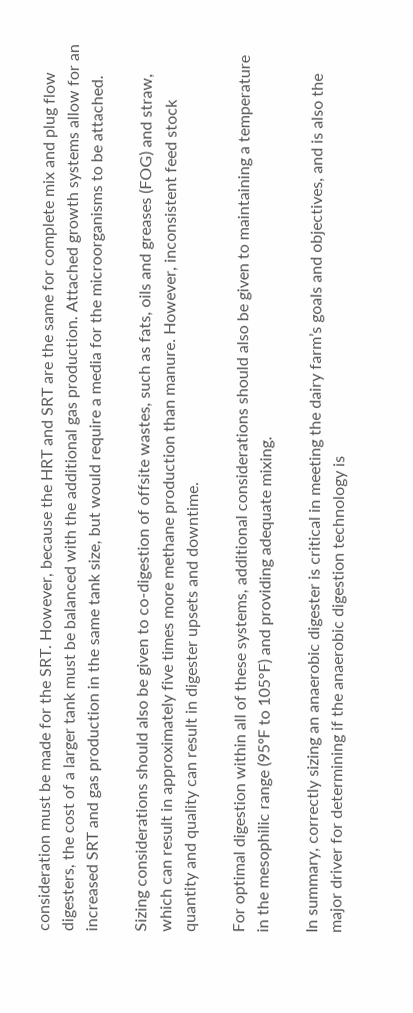consideration must be made for the SRT. However, because the HRT and SRT are the same for complete mix and plug flow digesters, the cost of a larger tank must be balanced with the additional gas production. Attached growth systems allow for an increased SRT and gas production in the same tank size, but would require a media for the microorganisms to be attached.

Sizing considerations should also be given to co-digestion of offsite wastes, such as fats, oils and greases (FOG) and straw, which can result in approximately five times more methane production than manure. However, inconsistent feed stock quantity and quality can result in digester upsets and downtime.

For optimal digestion within all of these systems, additional considerations should also be given to maintaining a temperature in the mesophilic range (95ºF to 105°F) and providing adequate mixing.

In summary, correctly sizing an anaerobic digester is critical in meeting the dairy farm’s goals and objectives, and is also the major driver for determining if the anaerobic digestion technology is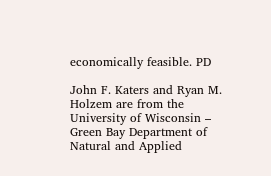economically feasible. PD

John F. Katers and Ryan M. Holzem are from the University of Wisconsin – Green Bay Department of Natural and Applied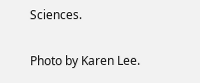Sciences.

Photo by Karen Lee.